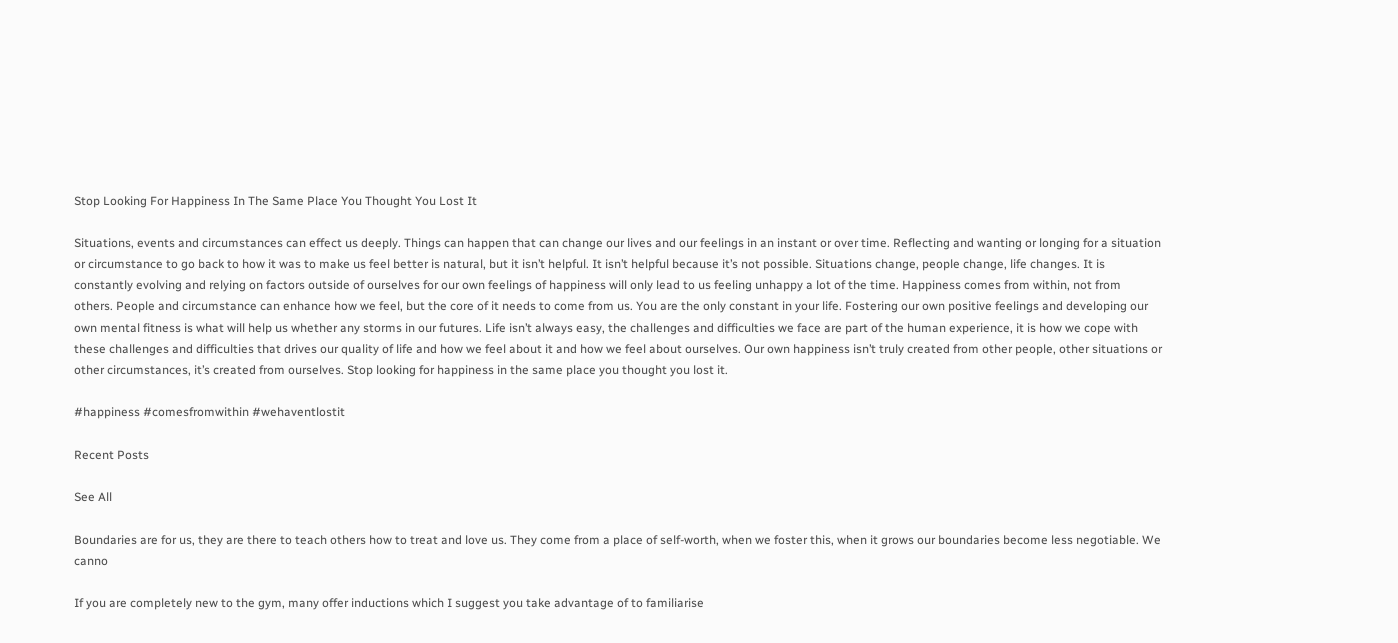Stop Looking For Happiness In The Same Place You Thought You Lost It

Situations, events and circumstances can effect us deeply. Things can happen that can change our lives and our feelings in an instant or over time. Reflecting and wanting or longing for a situation or circumstance to go back to how it was to make us feel better is natural, but it isn’t helpful. It isn’t helpful because it’s not possible. Situations change, people change, life changes. It is constantly evolving and relying on factors outside of ourselves for our own feelings of happiness will only lead to us feeling unhappy a lot of the time. Happiness comes from within, not from others. People and circumstance can enhance how we feel, but the core of it needs to come from us. You are the only constant in your life. Fostering our own positive feelings and developing our own mental fitness is what will help us whether any storms in our futures. Life isn’t always easy, the challenges and difficulties we face are part of the human experience, it is how we cope with these challenges and difficulties that drives our quality of life and how we feel about it and how we feel about ourselves. Our own happiness isn’t truly created from other people, other situations or other circumstances, it’s created from ourselves. Stop looking for happiness in the same place you thought you lost it.

#happiness #comesfromwithin #wehaventlostit

Recent Posts

See All

Boundaries are for us, they are there to teach others how to treat and love us. They come from a place of self-worth, when we foster this, when it grows our boundaries become less negotiable. We canno

If you are completely new to the gym, many offer inductions which I suggest you take advantage of to familiarise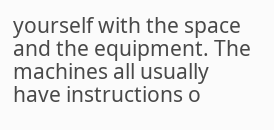yourself with the space and the equipment. The machines all usually have instructions o